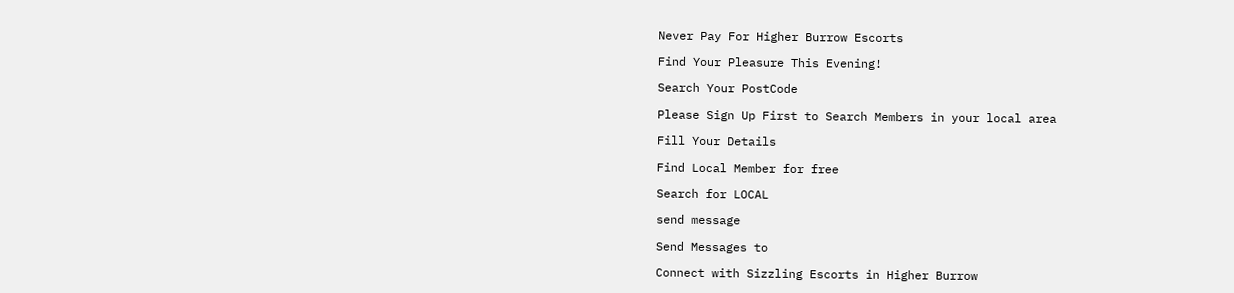Never Pay For Higher Burrow Escorts

Find Your Pleasure This Evening!

Search Your PostCode

Please Sign Up First to Search Members in your local area

Fill Your Details

Find Local Member for free

Search for LOCAL

send message

Send Messages to

Connect with Sizzling Escorts in Higher Burrow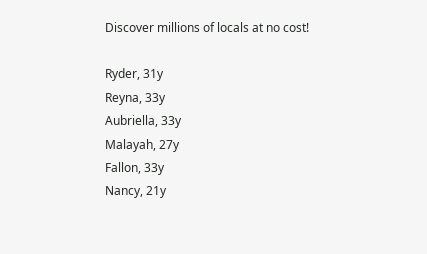Discover millions of locals at no cost!

Ryder, 31y
Reyna, 33y
Aubriella, 33y
Malayah, 27y
Fallon, 33y
Nancy, 21y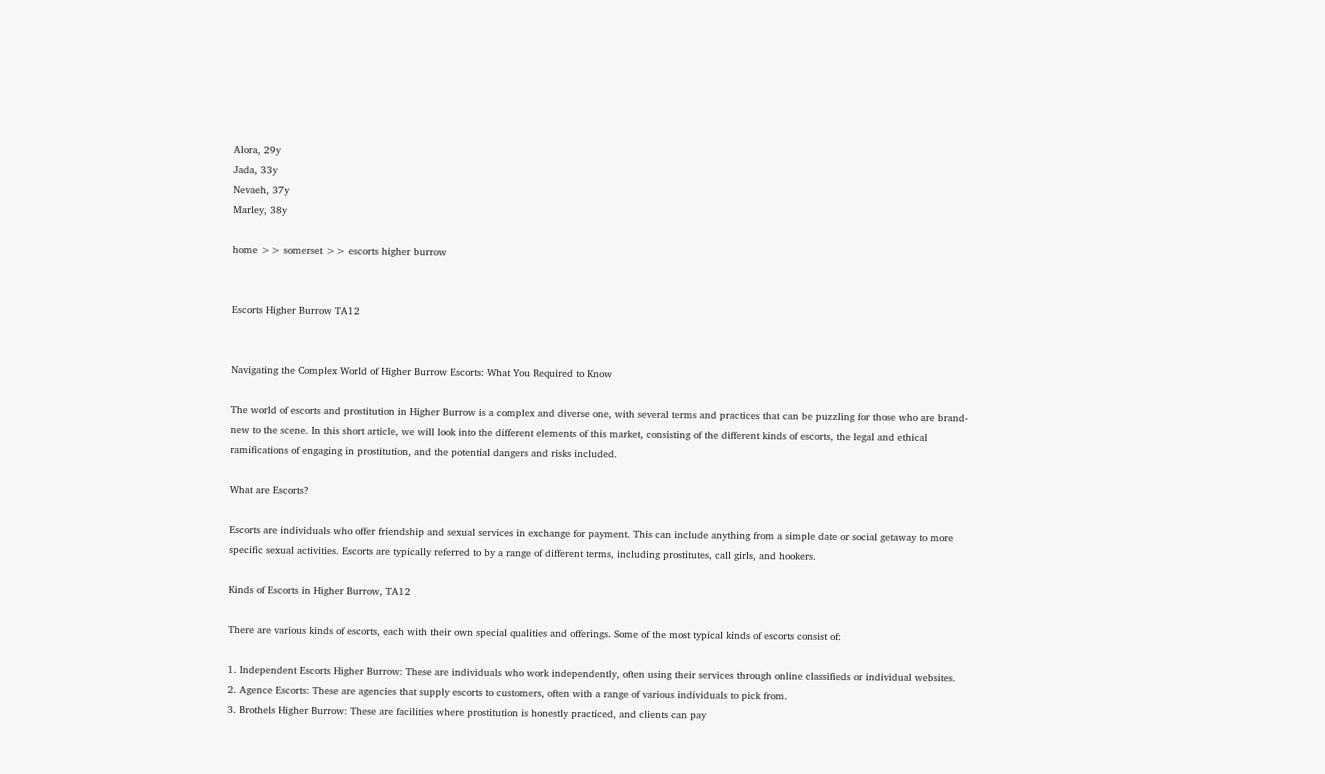Alora, 29y
Jada, 33y
Nevaeh, 37y
Marley, 38y

home >> somerset >> escorts higher burrow


Escorts Higher Burrow TA12


Navigating the Complex World of Higher Burrow Escorts: What You Required to Know

The world of escorts and prostitution in Higher Burrow is a complex and diverse one, with several terms and practices that can be puzzling for those who are brand-new to the scene. In this short article, we will look into the different elements of this market, consisting of the different kinds of escorts, the legal and ethical ramifications of engaging in prostitution, and the potential dangers and risks included.

What are Escorts?

Escorts are individuals who offer friendship and sexual services in exchange for payment. This can include anything from a simple date or social getaway to more specific sexual activities. Escorts are typically referred to by a range of different terms, including prostitutes, call girls, and hookers.

Kinds of Escorts in Higher Burrow, TA12

There are various kinds of escorts, each with their own special qualities and offerings. Some of the most typical kinds of escorts consist of:

1. Independent Escorts Higher Burrow: These are individuals who work independently, often using their services through online classifieds or individual websites.
2. Agence Escorts: These are agencies that supply escorts to customers, often with a range of various individuals to pick from.
3. Brothels Higher Burrow: These are facilities where prostitution is honestly practiced, and clients can pay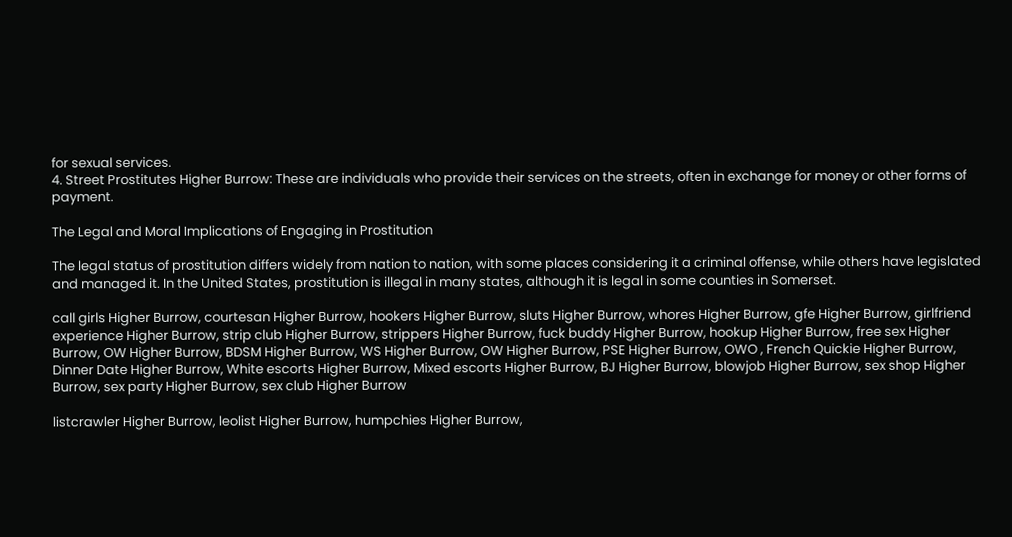for sexual services.
4. Street Prostitutes Higher Burrow: These are individuals who provide their services on the streets, often in exchange for money or other forms of payment.

The Legal and Moral Implications of Engaging in Prostitution

The legal status of prostitution differs widely from nation to nation, with some places considering it a criminal offense, while others have legislated and managed it. In the United States, prostitution is illegal in many states, although it is legal in some counties in Somerset.

call girls Higher Burrow, courtesan Higher Burrow, hookers Higher Burrow, sluts Higher Burrow, whores Higher Burrow, gfe Higher Burrow, girlfriend experience Higher Burrow, strip club Higher Burrow, strippers Higher Burrow, fuck buddy Higher Burrow, hookup Higher Burrow, free sex Higher Burrow, OW Higher Burrow, BDSM Higher Burrow, WS Higher Burrow, OW Higher Burrow, PSE Higher Burrow, OWO , French Quickie Higher Burrow, Dinner Date Higher Burrow, White escorts Higher Burrow, Mixed escorts Higher Burrow, BJ Higher Burrow, blowjob Higher Burrow, sex shop Higher Burrow, sex party Higher Burrow, sex club Higher Burrow

listcrawler Higher Burrow, leolist Higher Burrow, humpchies Higher Burrow,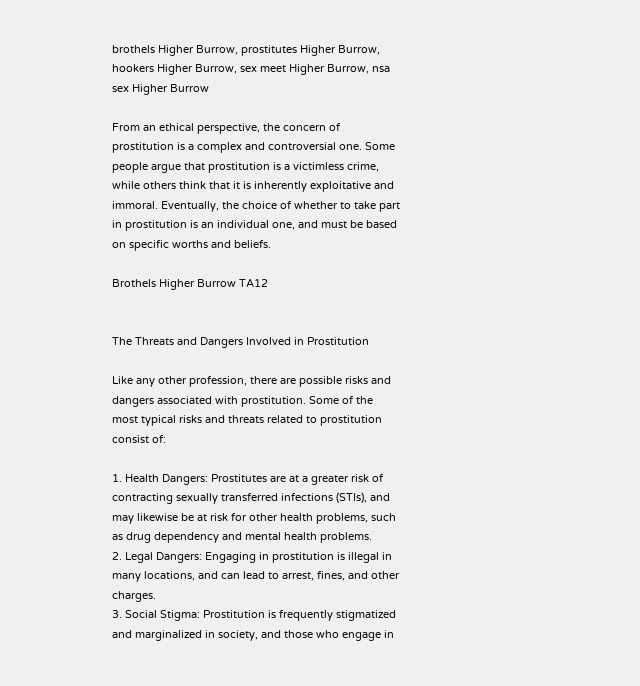brothels Higher Burrow, prostitutes Higher Burrow, hookers Higher Burrow, sex meet Higher Burrow, nsa sex Higher Burrow

From an ethical perspective, the concern of prostitution is a complex and controversial one. Some people argue that prostitution is a victimless crime, while others think that it is inherently exploitative and immoral. Eventually, the choice of whether to take part in prostitution is an individual one, and must be based on specific worths and beliefs.

Brothels Higher Burrow TA12


The Threats and Dangers Involved in Prostitution

Like any other profession, there are possible risks and dangers associated with prostitution. Some of the most typical risks and threats related to prostitution consist of:

1. Health Dangers: Prostitutes are at a greater risk of contracting sexually transferred infections (STIs), and may likewise be at risk for other health problems, such as drug dependency and mental health problems.
2. Legal Dangers: Engaging in prostitution is illegal in many locations, and can lead to arrest, fines, and other charges.
3. Social Stigma: Prostitution is frequently stigmatized and marginalized in society, and those who engage in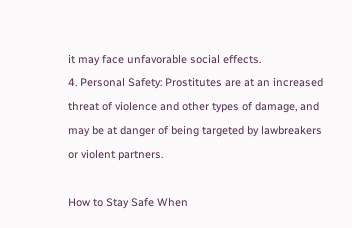it may face unfavorable social effects.
4. Personal Safety: Prostitutes are at an increased threat of violence and other types of damage, and may be at danger of being targeted by lawbreakers or violent partners.

How to Stay Safe When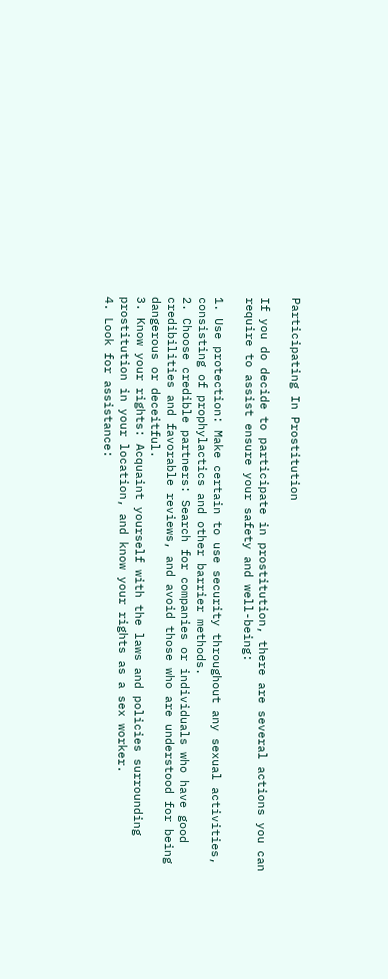Participating In Prostitution

If you do decide to participate in prostitution, there are several actions you can require to assist ensure your safety and well-being:

1. Use protection: Make certain to use security throughout any sexual activities, consisting of prophylactics and other barrier methods.
2. Choose credible partners: Search for companies or individuals who have good credibilities and favorable reviews, and avoid those who are understood for being dangerous or deceitful.
3. Know your rights: Acquaint yourself with the laws and policies surrounding prostitution in your location, and know your rights as a sex worker.
4. Look for assistance: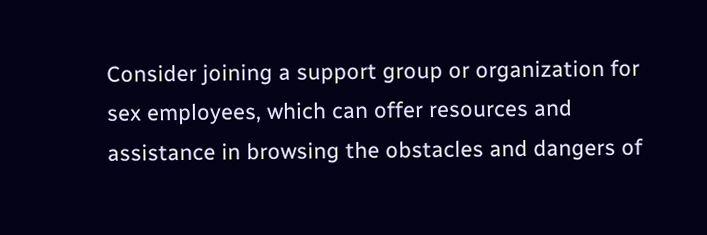Consider joining a support group or organization for sex employees, which can offer resources and assistance in browsing the obstacles and dangers of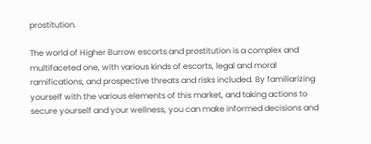prostitution.

The world of Higher Burrow escorts and prostitution is a complex and multifaceted one, with various kinds of escorts, legal and moral ramifications, and prospective threats and risks included. By familiarizing yourself with the various elements of this market, and taking actions to secure yourself and your wellness, you can make informed decisions and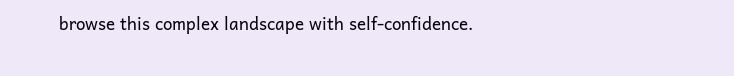browse this complex landscape with self-confidence.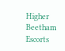Higher Beetham Escorts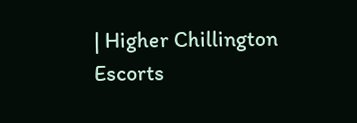| Higher Chillington Escorts